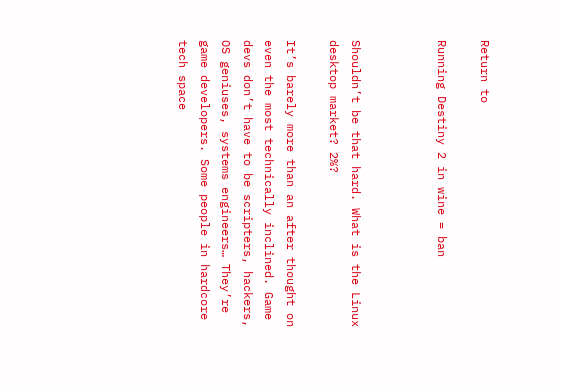Return to

Running Destiny 2 in wine = ban



Shouldn’t be that hard. What is the Linux desktop market? 2%?

It’s barely more than an after thought on even the most technically inclined. Game devs don’t have to be scripters, hackers, OS geniuses, systems engineers… They’re game developers. Some people in hardcore tech space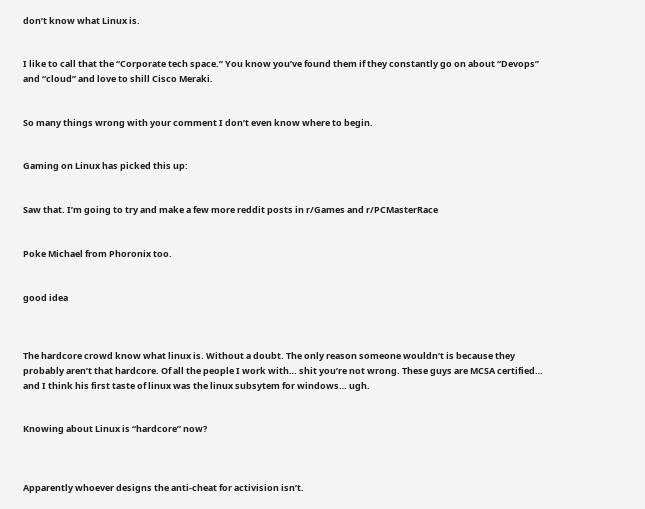don’t know what Linux is.


I like to call that the “Corporate tech space.” You know you’ve found them if they constantly go on about “Devops” and “cloud” and love to shill Cisco Meraki.


So many things wrong with your comment I don’t even know where to begin.


Gaming on Linux has picked this up:


Saw that. I’m going to try and make a few more reddit posts in r/Games and r/PCMasterRace


Poke Michael from Phoronix too.


good idea



The hardcore crowd know what linux is. Without a doubt. The only reason someone wouldn’t is because they probably aren’t that hardcore. Of all the people I work with… shit you’re not wrong. These guys are MCSA certified… and I think his first taste of linux was the linux subsytem for windows… ugh.


Knowing about Linux is “hardcore” now?



Apparently whoever designs the anti-cheat for activision isn’t.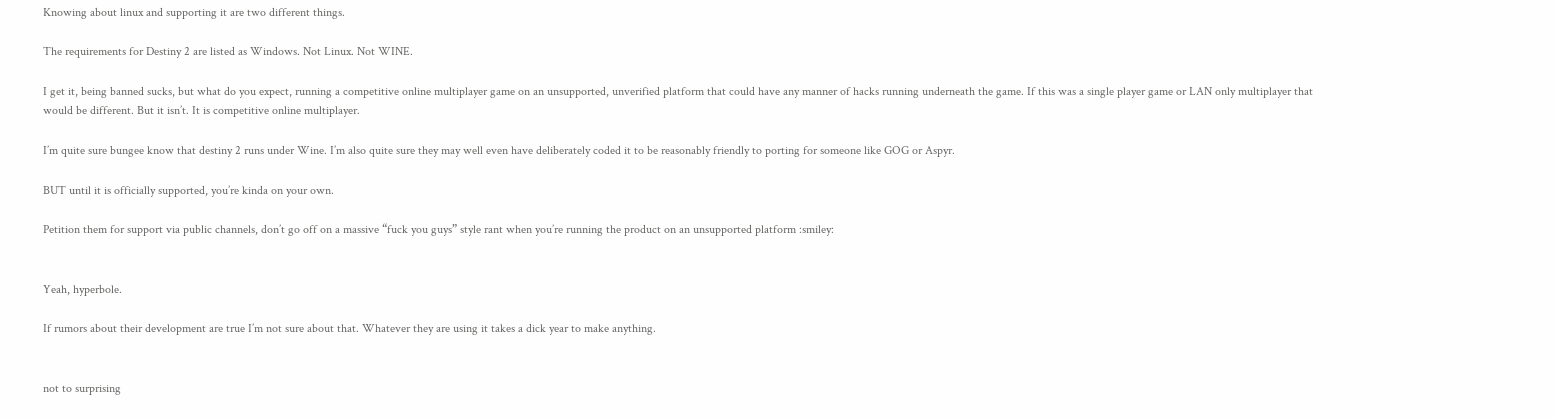Knowing about linux and supporting it are two different things.

The requirements for Destiny 2 are listed as Windows. Not Linux. Not WINE.

I get it, being banned sucks, but what do you expect, running a competitive online multiplayer game on an unsupported, unverified platform that could have any manner of hacks running underneath the game. If this was a single player game or LAN only multiplayer that would be different. But it isn’t. It is competitive online multiplayer.

I’m quite sure bungee know that destiny 2 runs under Wine. I’m also quite sure they may well even have deliberately coded it to be reasonably friendly to porting for someone like GOG or Aspyr.

BUT until it is officially supported, you’re kinda on your own.

Petition them for support via public channels, don’t go off on a massive “fuck you guys” style rant when you’re running the product on an unsupported platform :smiley:


Yeah, hyperbole.

If rumors about their development are true I’m not sure about that. Whatever they are using it takes a dick year to make anything.


not to surprising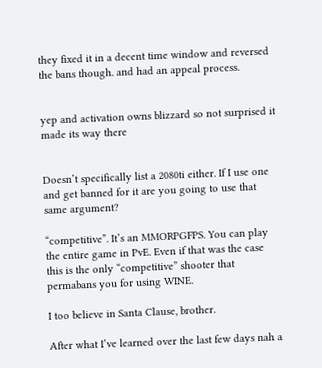they fixed it in a decent time window and reversed the bans though. and had an appeal process.


yep and activation owns blizzard so not surprised it made its way there


Doesn’t specifically list a 2080ti either. If I use one and get banned for it are you going to use that same argument?

“competitive”. It’s an MMORPGFPS. You can play the entire game in PvE. Even if that was the case this is the only “competitive” shooter that permabans you for using WINE.

I too believe in Santa Clause, brother.

After what I’ve learned over the last few days nah a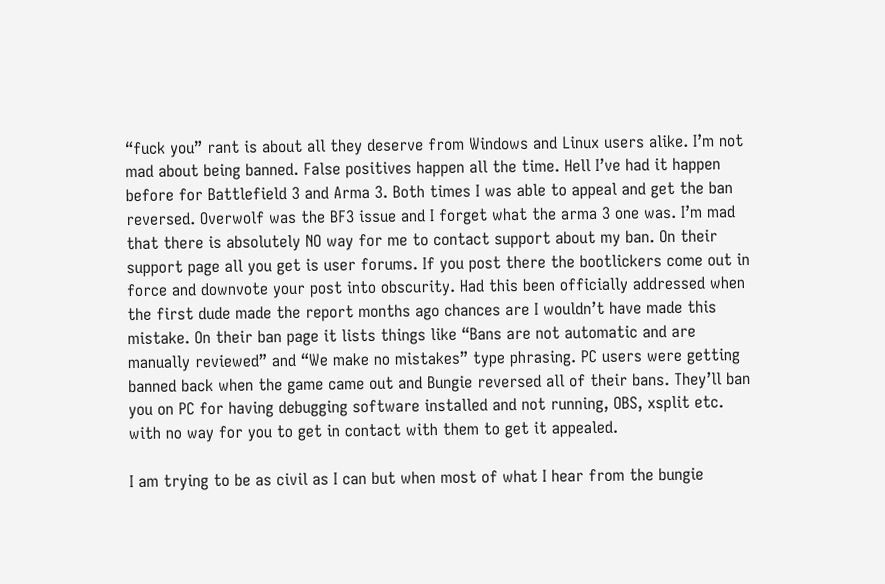“fuck you” rant is about all they deserve from Windows and Linux users alike. I’m not mad about being banned. False positives happen all the time. Hell I’ve had it happen before for Battlefield 3 and Arma 3. Both times I was able to appeal and get the ban reversed. Overwolf was the BF3 issue and I forget what the arma 3 one was. I’m mad that there is absolutely NO way for me to contact support about my ban. On their support page all you get is user forums. If you post there the bootlickers come out in force and downvote your post into obscurity. Had this been officially addressed when the first dude made the report months ago chances are I wouldn’t have made this mistake. On their ban page it lists things like “Bans are not automatic and are manually reviewed” and “We make no mistakes” type phrasing. PC users were getting banned back when the game came out and Bungie reversed all of their bans. They’ll ban you on PC for having debugging software installed and not running, OBS, xsplit etc. with no way for you to get in contact with them to get it appealed.

I am trying to be as civil as I can but when most of what I hear from the bungie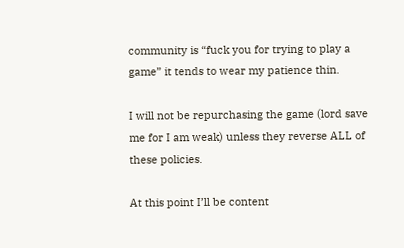community is “fuck you for trying to play a game” it tends to wear my patience thin.

I will not be repurchasing the game (lord save me for I am weak) unless they reverse ALL of these policies.

At this point I’ll be content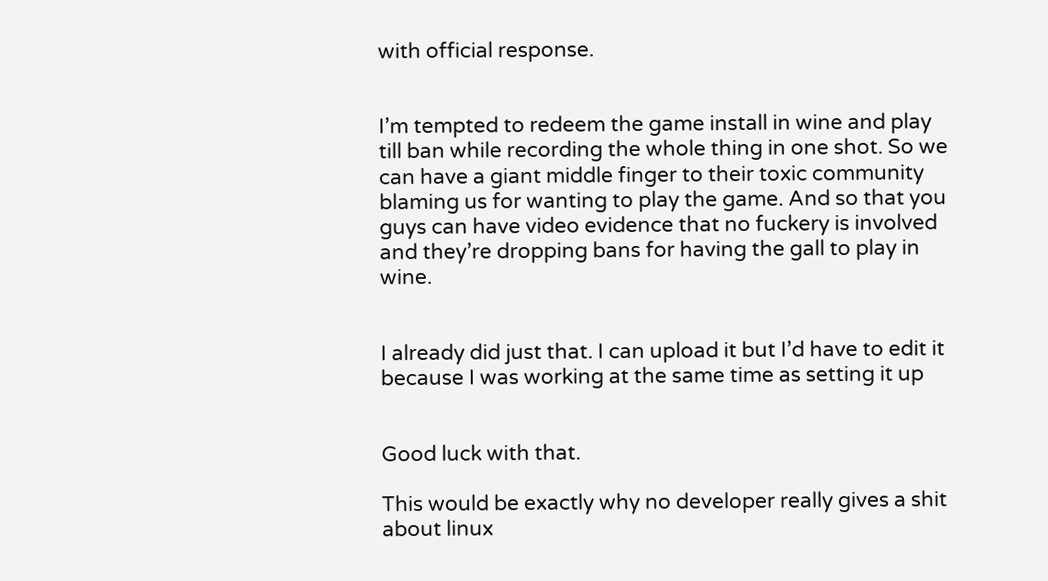with official response.


I’m tempted to redeem the game install in wine and play till ban while recording the whole thing in one shot. So we can have a giant middle finger to their toxic community blaming us for wanting to play the game. And so that you guys can have video evidence that no fuckery is involved and they’re dropping bans for having the gall to play in wine.


I already did just that. I can upload it but I’d have to edit it because I was working at the same time as setting it up


Good luck with that.

This would be exactly why no developer really gives a shit about linux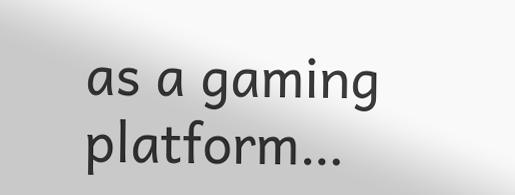as a gaming platform…